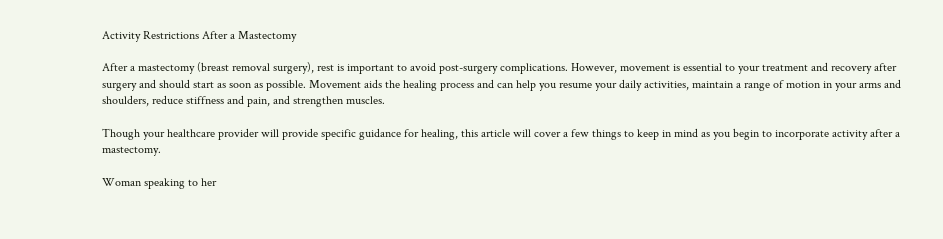Activity Restrictions After a Mastectomy

After a mastectomy (breast removal surgery), rest is important to avoid post-surgery complications. However, movement is essential to your treatment and recovery after surgery and should start as soon as possible. Movement aids the healing process and can help you resume your daily activities, maintain a range of motion in your arms and shoulders, reduce stiffness and pain, and strengthen muscles.

Though your healthcare provider will provide specific guidance for healing, this article will cover a few things to keep in mind as you begin to incorporate activity after a mastectomy.

Woman speaking to her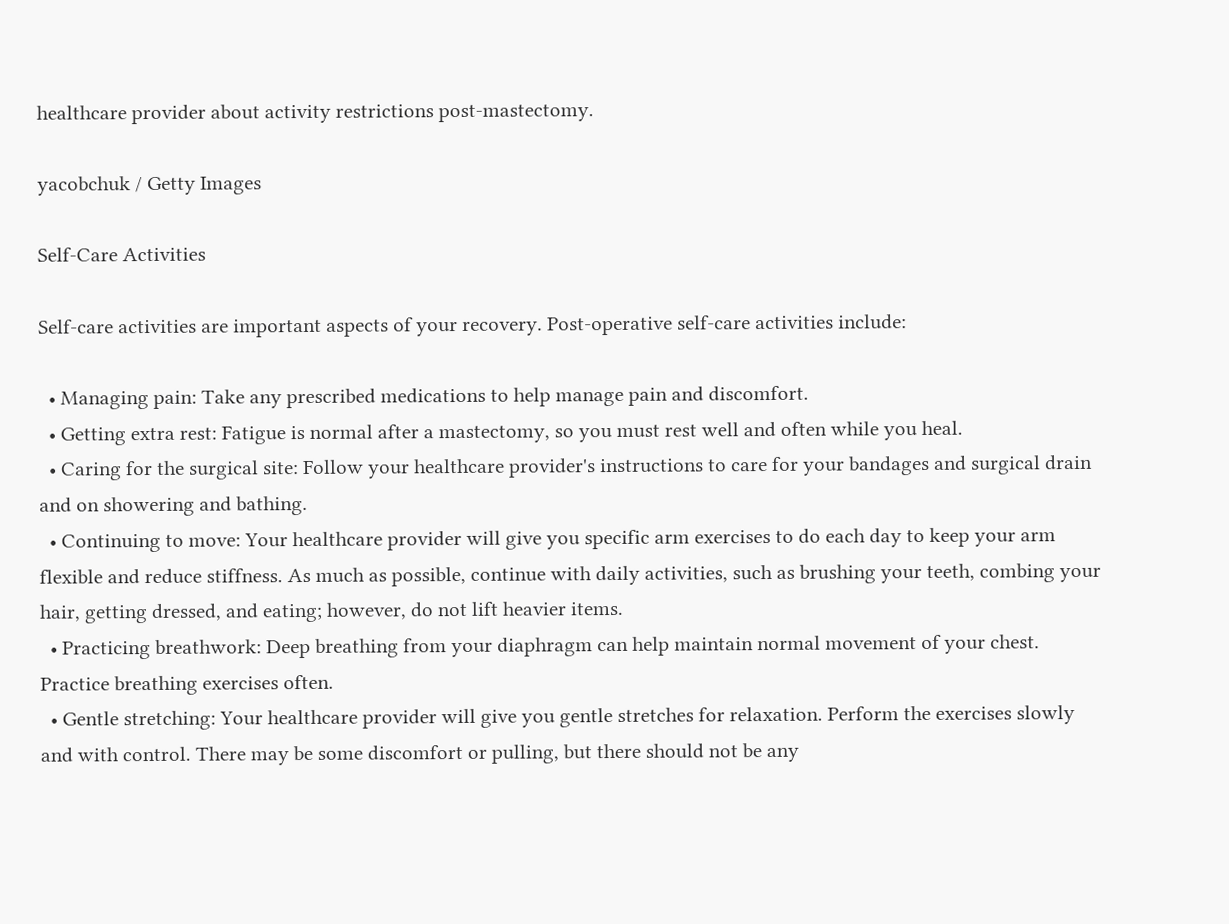healthcare provider about activity restrictions post-mastectomy.

yacobchuk / Getty Images

Self-Care Activities

Self-care activities are important aspects of your recovery. Post-operative self-care activities include:

  • Managing pain: Take any prescribed medications to help manage pain and discomfort.
  • Getting extra rest: Fatigue is normal after a mastectomy, so you must rest well and often while you heal.
  • Caring for the surgical site: Follow your healthcare provider's instructions to care for your bandages and surgical drain and on showering and bathing.
  • Continuing to move: Your healthcare provider will give you specific arm exercises to do each day to keep your arm flexible and reduce stiffness. As much as possible, continue with daily activities, such as brushing your teeth, combing your hair, getting dressed, and eating; however, do not lift heavier items.
  • Practicing breathwork: Deep breathing from your diaphragm can help maintain normal movement of your chest. Practice breathing exercises often.
  • Gentle stretching: Your healthcare provider will give you gentle stretches for relaxation. Perform the exercises slowly and with control. There may be some discomfort or pulling, but there should not be any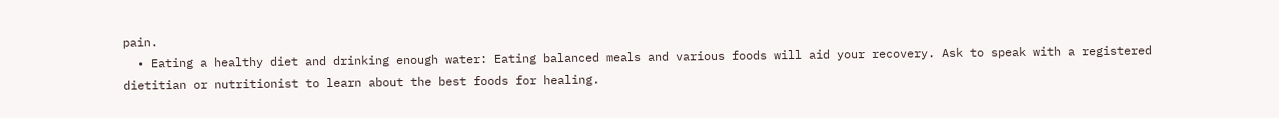pain.
  • Eating a healthy diet and drinking enough water: Eating balanced meals and various foods will aid your recovery. Ask to speak with a registered dietitian or nutritionist to learn about the best foods for healing.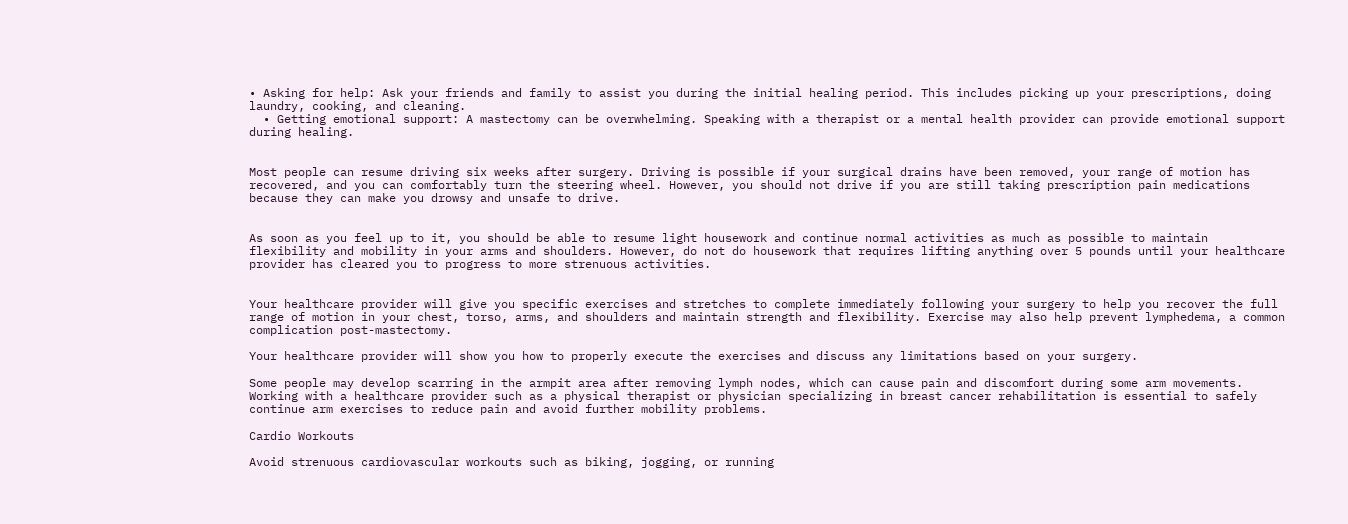• Asking for help: Ask your friends and family to assist you during the initial healing period. This includes picking up your prescriptions, doing laundry, cooking, and cleaning.
  • Getting emotional support: A mastectomy can be overwhelming. Speaking with a therapist or a mental health provider can provide emotional support during healing.


Most people can resume driving six weeks after surgery. Driving is possible if your surgical drains have been removed, your range of motion has recovered, and you can comfortably turn the steering wheel. However, you should not drive if you are still taking prescription pain medications because they can make you drowsy and unsafe to drive.


As soon as you feel up to it, you should be able to resume light housework and continue normal activities as much as possible to maintain flexibility and mobility in your arms and shoulders. However, do not do housework that requires lifting anything over 5 pounds until your healthcare provider has cleared you to progress to more strenuous activities.


Your healthcare provider will give you specific exercises and stretches to complete immediately following your surgery to help you recover the full range of motion in your chest, torso, arms, and shoulders and maintain strength and flexibility. Exercise may also help prevent lymphedema, a common complication post-mastectomy.

Your healthcare provider will show you how to properly execute the exercises and discuss any limitations based on your surgery.

Some people may develop scarring in the armpit area after removing lymph nodes, which can cause pain and discomfort during some arm movements. Working with a healthcare provider such as a physical therapist or physician specializing in breast cancer rehabilitation is essential to safely continue arm exercises to reduce pain and avoid further mobility problems.

Cardio Workouts

Avoid strenuous cardiovascular workouts such as biking, jogging, or running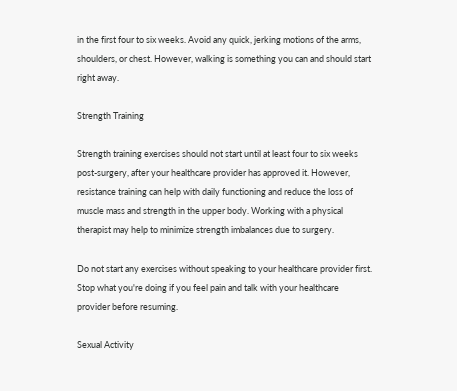in the first four to six weeks. Avoid any quick, jerking motions of the arms, shoulders, or chest. However, walking is something you can and should start right away.

Strength Training

Strength training exercises should not start until at least four to six weeks post-surgery, after your healthcare provider has approved it. However, resistance training can help with daily functioning and reduce the loss of muscle mass and strength in the upper body. Working with a physical therapist may help to minimize strength imbalances due to surgery.

Do not start any exercises without speaking to your healthcare provider first. Stop what you're doing if you feel pain and talk with your healthcare provider before resuming.

Sexual Activity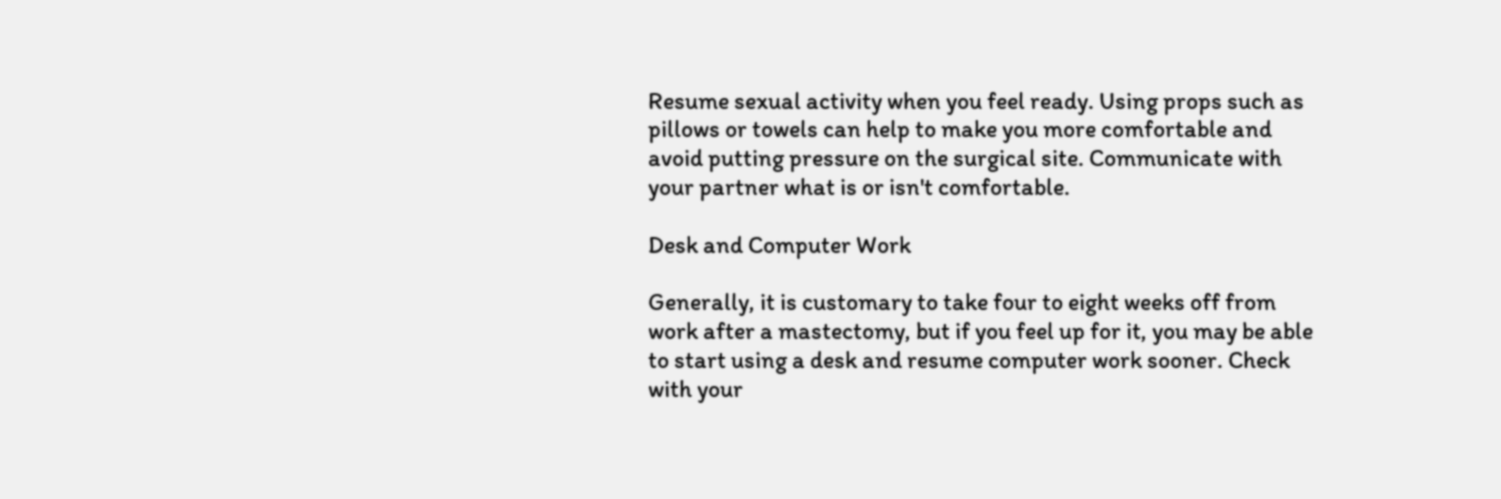Resume sexual activity when you feel ready. Using props such as pillows or towels can help to make you more comfortable and avoid putting pressure on the surgical site. Communicate with your partner what is or isn't comfortable.

Desk and Computer Work

Generally, it is customary to take four to eight weeks off from work after a mastectomy, but if you feel up for it, you may be able to start using a desk and resume computer work sooner. Check with your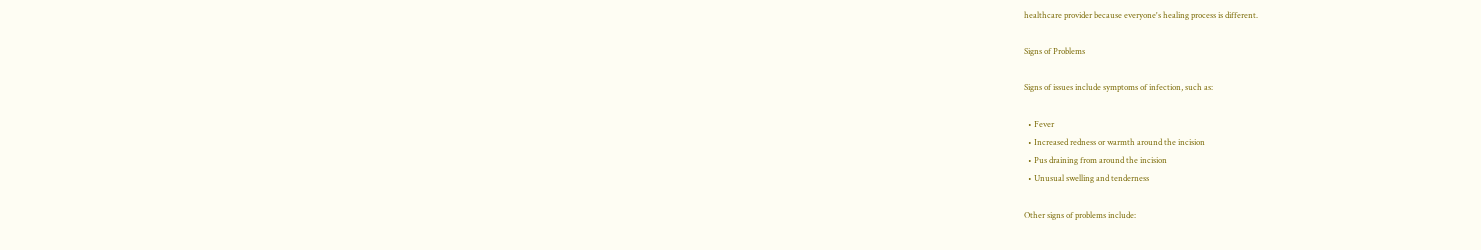healthcare provider because everyone's healing process is different.

Signs of Problems

Signs of issues include symptoms of infection, such as:

  • Fever
  • Increased redness or warmth around the incision
  • Pus draining from around the incision
  • Unusual swelling and tenderness

Other signs of problems include: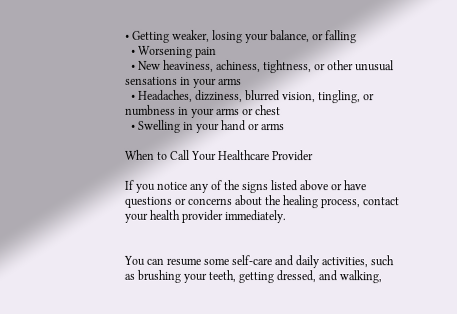• Getting weaker, losing your balance, or falling
  • Worsening pain
  • New heaviness, achiness, tightness, or other unusual sensations in your arms
  • Headaches, dizziness, blurred vision, tingling, or numbness in your arms or chest
  • Swelling in your hand or arms

When to Call Your Healthcare Provider

If you notice any of the signs listed above or have questions or concerns about the healing process, contact your health provider immediately.


You can resume some self-care and daily activities, such as brushing your teeth, getting dressed, and walking,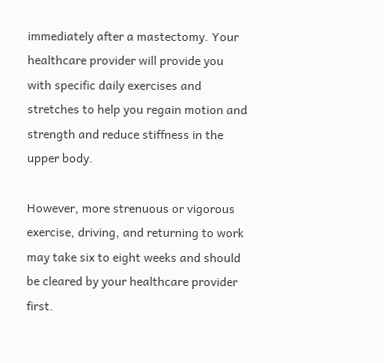immediately after a mastectomy. Your healthcare provider will provide you with specific daily exercises and stretches to help you regain motion and strength and reduce stiffness in the upper body.

However, more strenuous or vigorous exercise, driving, and returning to work may take six to eight weeks and should be cleared by your healthcare provider first.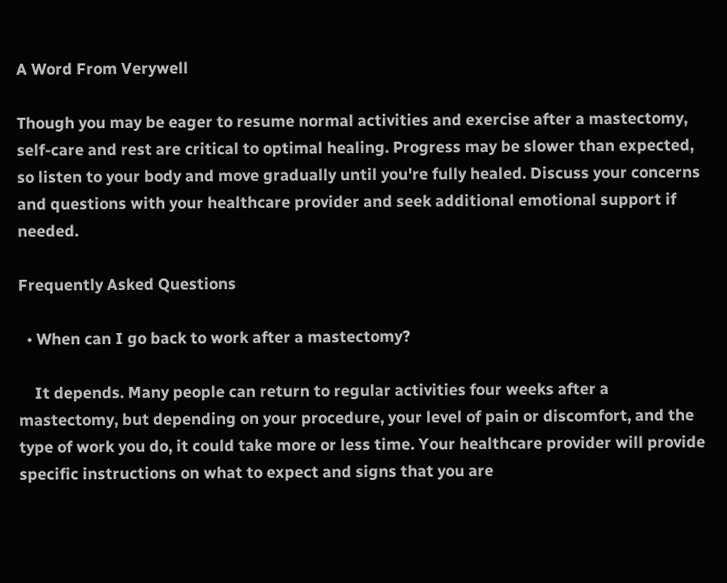A Word From Verywell

Though you may be eager to resume normal activities and exercise after a mastectomy, self-care and rest are critical to optimal healing. Progress may be slower than expected, so listen to your body and move gradually until you're fully healed. Discuss your concerns and questions with your healthcare provider and seek additional emotional support if needed.

Frequently Asked Questions

  • When can I go back to work after a mastectomy?

    It depends. Many people can return to regular activities four weeks after a mastectomy, but depending on your procedure, your level of pain or discomfort, and the type of work you do, it could take more or less time. Your healthcare provider will provide specific instructions on what to expect and signs that you are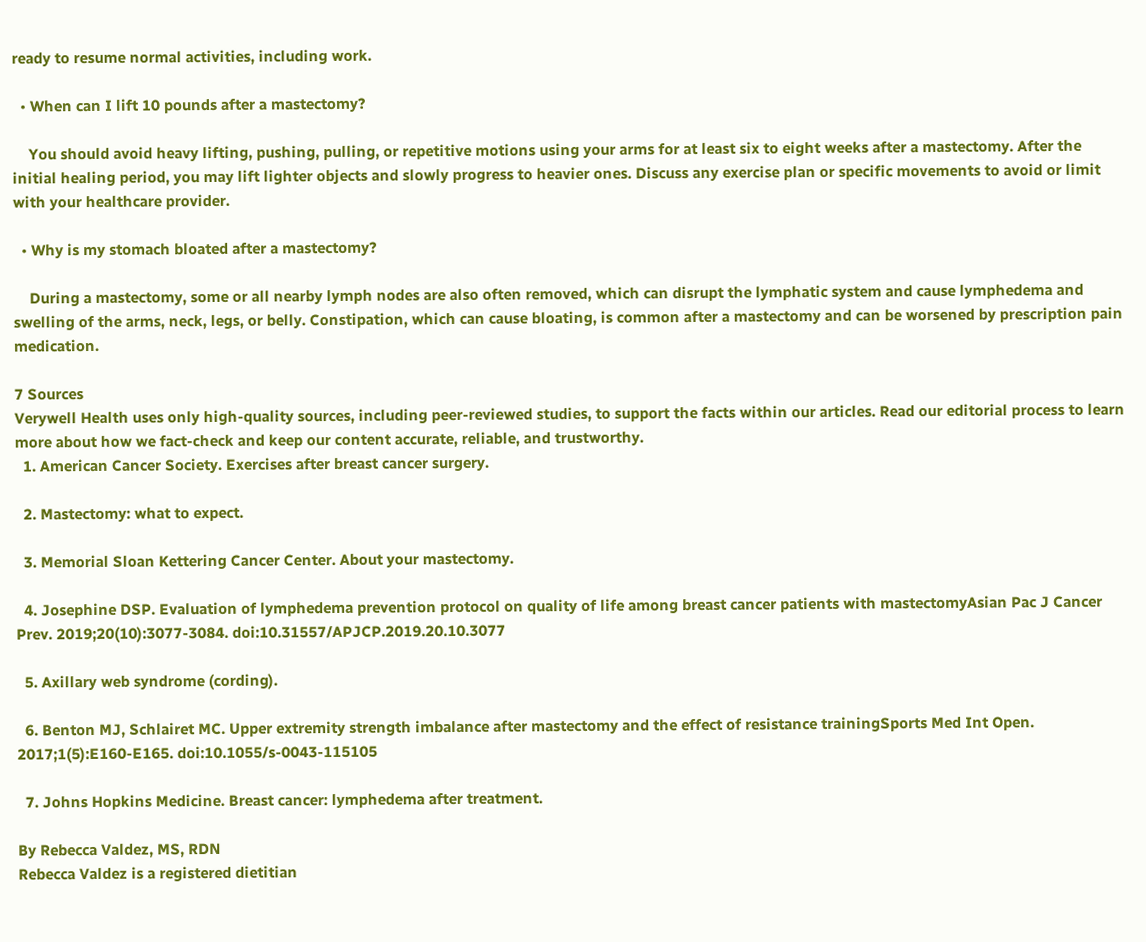ready to resume normal activities, including work.

  • When can I lift 10 pounds after a mastectomy?

    You should avoid heavy lifting, pushing, pulling, or repetitive motions using your arms for at least six to eight weeks after a mastectomy. After the initial healing period, you may lift lighter objects and slowly progress to heavier ones. Discuss any exercise plan or specific movements to avoid or limit with your healthcare provider.

  • Why is my stomach bloated after a mastectomy?

    During a mastectomy, some or all nearby lymph nodes are also often removed, which can disrupt the lymphatic system and cause lymphedema and swelling of the arms, neck, legs, or belly. Constipation, which can cause bloating, is common after a mastectomy and can be worsened by prescription pain medication.

7 Sources
Verywell Health uses only high-quality sources, including peer-reviewed studies, to support the facts within our articles. Read our editorial process to learn more about how we fact-check and keep our content accurate, reliable, and trustworthy.
  1. American Cancer Society. Exercises after breast cancer surgery.

  2. Mastectomy: what to expect.

  3. Memorial Sloan Kettering Cancer Center. About your mastectomy.

  4. Josephine DSP. Evaluation of lymphedema prevention protocol on quality of life among breast cancer patients with mastectomyAsian Pac J Cancer Prev. 2019;20(10):3077-3084. doi:10.31557/APJCP.2019.20.10.3077

  5. Axillary web syndrome (cording).

  6. Benton MJ, Schlairet MC. Upper extremity strength imbalance after mastectomy and the effect of resistance trainingSports Med Int Open. 2017;1(5):E160-E165. doi:10.1055/s-0043-115105

  7. Johns Hopkins Medicine. Breast cancer: lymphedema after treatment.

By Rebecca Valdez, MS, RDN
Rebecca Valdez is a registered dietitian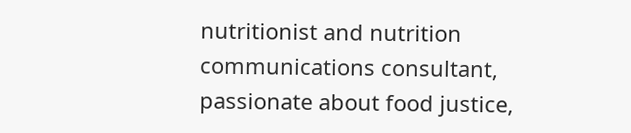nutritionist and nutrition communications consultant, passionate about food justice,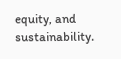equity, and sustainability.